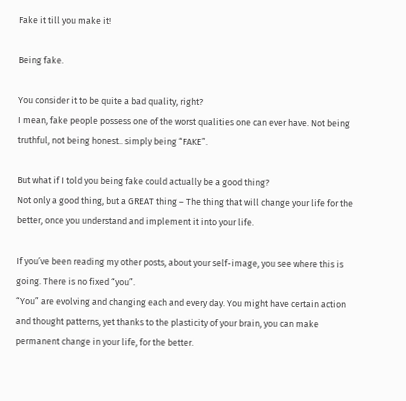Fake it till you make it!

Being fake.

You consider it to be quite a bad quality, right?
I mean, fake people possess one of the worst qualities one can ever have. Not being truthful, not being honest.. simply being “FAKE”.

But what if I told you being fake could actually be a good thing?
Not only a good thing, but a GREAT thing – The thing that will change your life for the better, once you understand and implement it into your life.

If you’ve been reading my other posts, about your self-image, you see where this is going. There is no fixed “you”.
“You” are evolving and changing each and every day. You might have certain action and thought patterns, yet thanks to the plasticity of your brain, you can make permanent change in your life, for the better.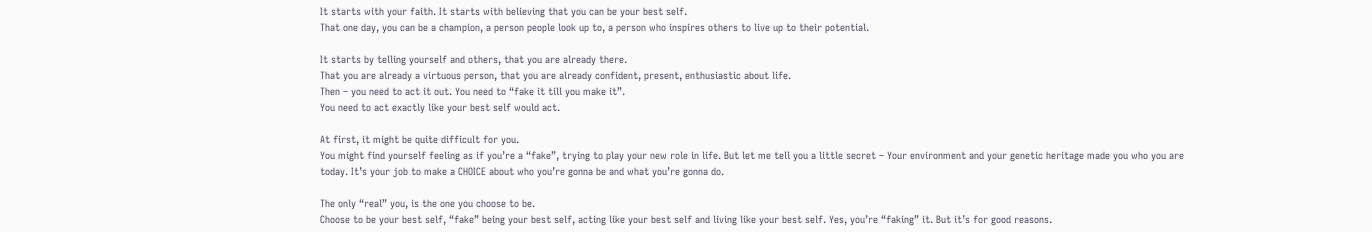It starts with your faith. It starts with believing that you can be your best self.
That one day, you can be a champion, a person people look up to, a person who inspires others to live up to their potential.

It starts by telling yourself and others, that you are already there.
That you are already a virtuous person, that you are already confident, present, enthusiastic about life.
Then – you need to act it out. You need to “fake it till you make it”.
You need to act exactly like your best self would act.

At first, it might be quite difficult for you.
You might find yourself feeling as if you’re a “fake”, trying to play your new role in life. But let me tell you a little secret – Your environment and your genetic heritage made you who you are today. It’s your job to make a CHOICE about who you’re gonna be and what you’re gonna do.

The only “real” you, is the one you choose to be.
Choose to be your best self, “fake” being your best self, acting like your best self and living like your best self. Yes, you’re “faking” it. But it’s for good reasons.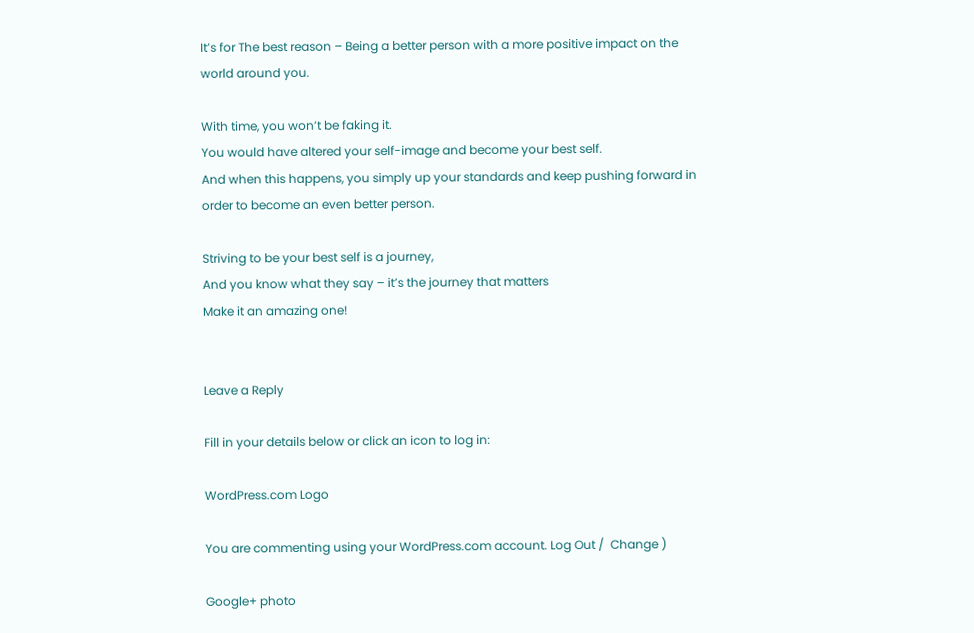It’s for The best reason – Being a better person with a more positive impact on the world around you.

With time, you won’t be faking it.
You would have altered your self-image and become your best self.
And when this happens, you simply up your standards and keep pushing forward in order to become an even better person.

Striving to be your best self is a journey,
And you know what they say – it’s the journey that matters
Make it an amazing one!


Leave a Reply

Fill in your details below or click an icon to log in:

WordPress.com Logo

You are commenting using your WordPress.com account. Log Out /  Change )

Google+ photo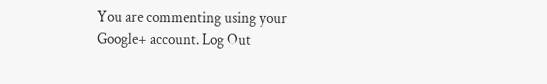You are commenting using your Google+ account. Log Out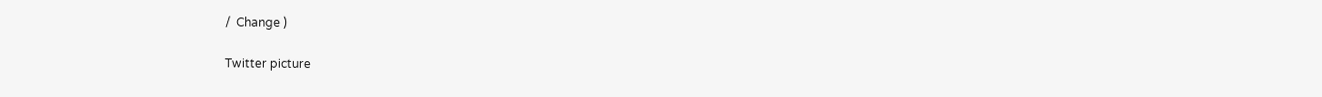/  Change )

Twitter picture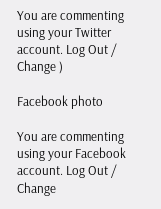You are commenting using your Twitter account. Log Out /  Change )

Facebook photo

You are commenting using your Facebook account. Log Out /  Change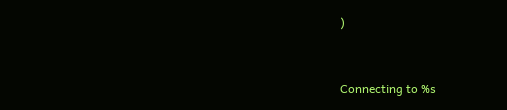)


Connecting to %s